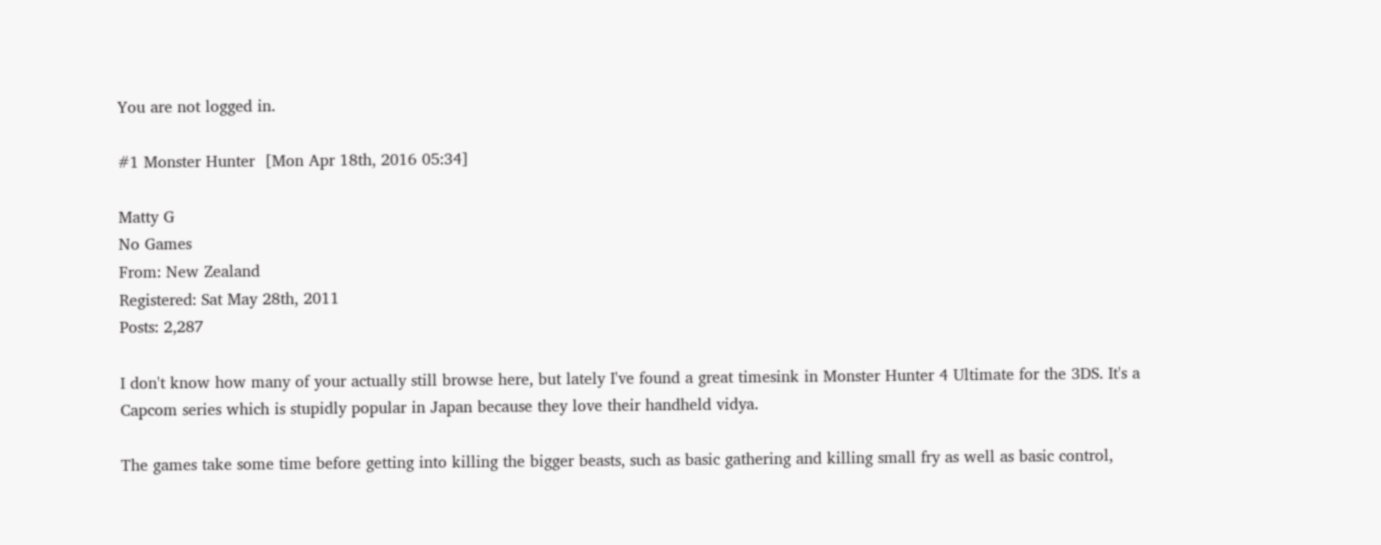You are not logged in.

#1 Monster Hunter  [Mon Apr 18th, 2016 05:34]

Matty G
No Games
From: New Zealand
Registered: Sat May 28th, 2011
Posts: 2,287

I don't know how many of your actually still browse here, but lately I've found a great timesink in Monster Hunter 4 Ultimate for the 3DS. It's a Capcom series which is stupidly popular in Japan because they love their handheld vidya.

The games take some time before getting into killing the bigger beasts, such as basic gathering and killing small fry as well as basic control,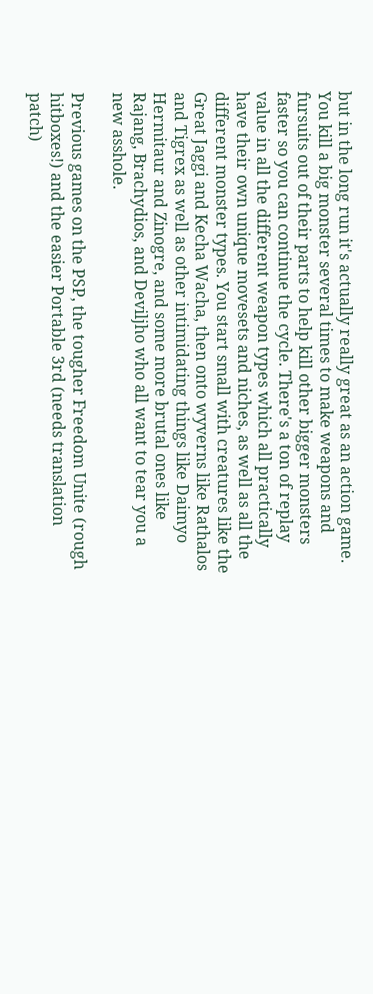but in the long run it's actually really great as an action game. You kill a big monster several times to make weapons and fursuits out of their parts to help kill other bigger monsters faster so you can continue the cycle. There's a ton of replay value in all the different weapon types which all practically have their own unique movesets and niches, as well as all the different monster types. You start small with creatures like the Great Jaggi and Kecha Wacha, then onto wyverns like Rathalos and Tigrex as well as other intimidating things like Daimyo Hermitaur and Zinogre, and some more brutal ones like Rajang, Brachydios, and Deviljho who all want to tear you a new asshole.

Previous games on the PSP, the tougher Freedom Unite (rough hitboxes!) and the easier Portable 3rd (needs translation patch)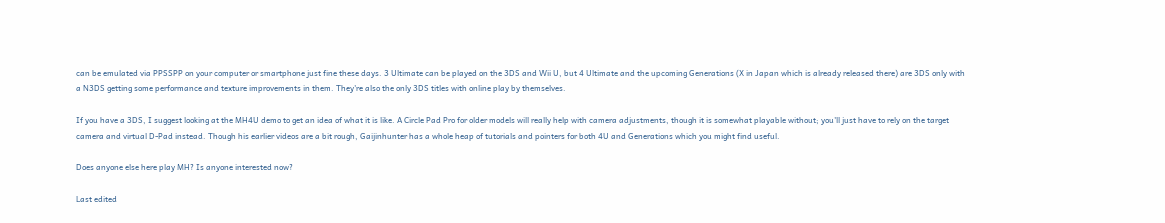can be emulated via PPSSPP on your computer or smartphone just fine these days. 3 Ultimate can be played on the 3DS and Wii U, but 4 Ultimate and the upcoming Generations (X in Japan which is already released there) are 3DS only with a N3DS getting some performance and texture improvements in them. They're also the only 3DS titles with online play by themselves.

If you have a 3DS, I suggest looking at the MH4U demo to get an idea of what it is like. A Circle Pad Pro for older models will really help with camera adjustments, though it is somewhat playable without; you'll just have to rely on the target camera and virtual D-Pad instead. Though his earlier videos are a bit rough, Gaijinhunter has a whole heap of tutorials and pointers for both 4U and Generations which you might find useful.

Does anyone else here play MH? Is anyone interested now?

Last edited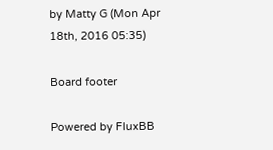by Matty G (Mon Apr 18th, 2016 05:35)

Board footer

Powered by FluxBB